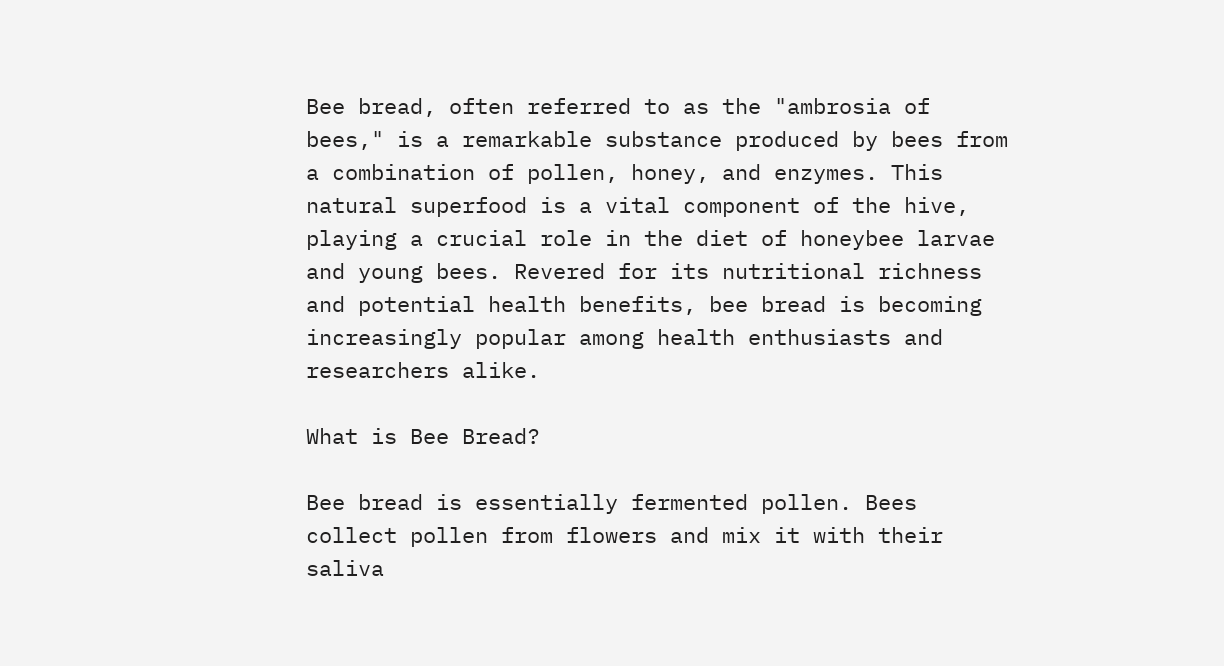Bee bread, often referred to as the "ambrosia of bees," is a remarkable substance produced by bees from a combination of pollen, honey, and enzymes. This natural superfood is a vital component of the hive, playing a crucial role in the diet of honeybee larvae and young bees. Revered for its nutritional richness and potential health benefits, bee bread is becoming increasingly popular among health enthusiasts and researchers alike.

What is Bee Bread?

Bee bread is essentially fermented pollen. Bees collect pollen from flowers and mix it with their saliva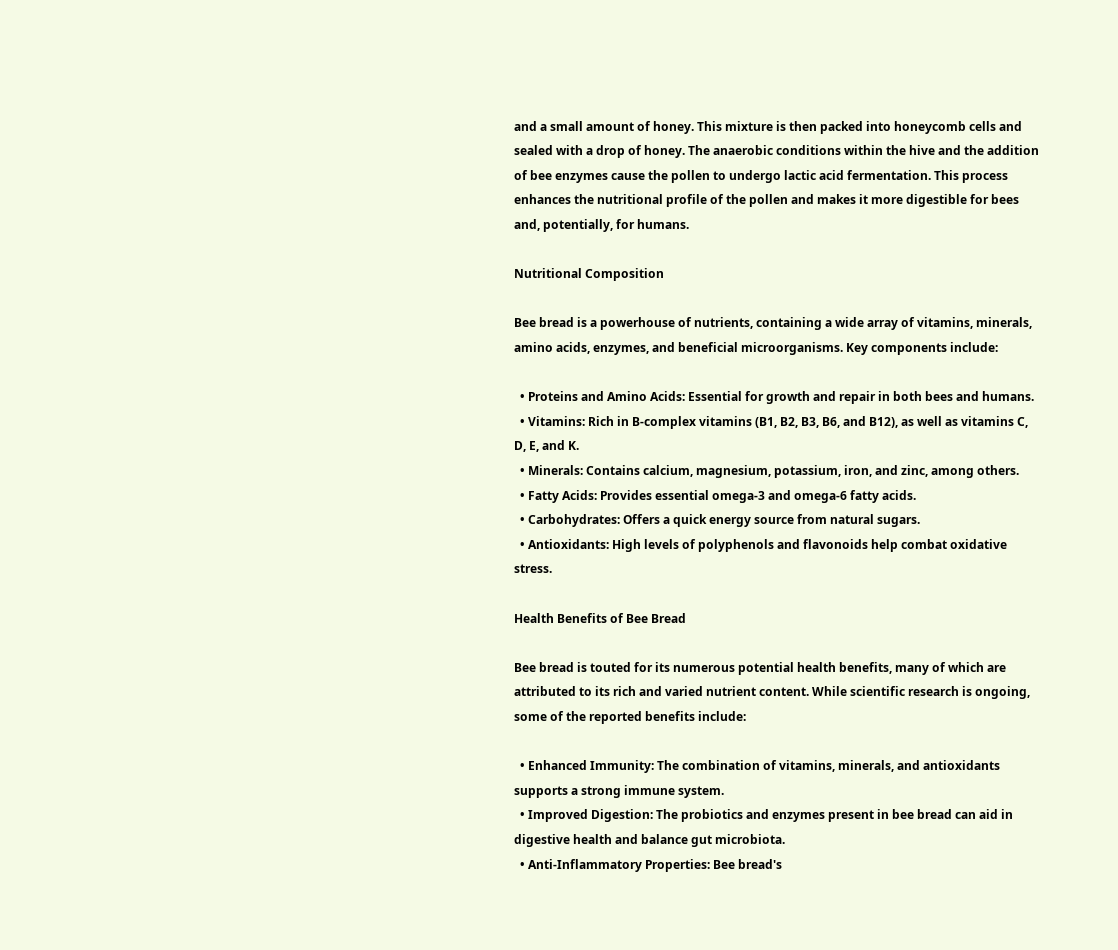and a small amount of honey. This mixture is then packed into honeycomb cells and sealed with a drop of honey. The anaerobic conditions within the hive and the addition of bee enzymes cause the pollen to undergo lactic acid fermentation. This process enhances the nutritional profile of the pollen and makes it more digestible for bees and, potentially, for humans.

Nutritional Composition

Bee bread is a powerhouse of nutrients, containing a wide array of vitamins, minerals, amino acids, enzymes, and beneficial microorganisms. Key components include:

  • Proteins and Amino Acids: Essential for growth and repair in both bees and humans.
  • Vitamins: Rich in B-complex vitamins (B1, B2, B3, B6, and B12), as well as vitamins C, D, E, and K.
  • Minerals: Contains calcium, magnesium, potassium, iron, and zinc, among others.
  • Fatty Acids: Provides essential omega-3 and omega-6 fatty acids.
  • Carbohydrates: Offers a quick energy source from natural sugars.
  • Antioxidants: High levels of polyphenols and flavonoids help combat oxidative stress.

Health Benefits of Bee Bread

Bee bread is touted for its numerous potential health benefits, many of which are attributed to its rich and varied nutrient content. While scientific research is ongoing, some of the reported benefits include:

  • Enhanced Immunity: The combination of vitamins, minerals, and antioxidants supports a strong immune system.
  • Improved Digestion: The probiotics and enzymes present in bee bread can aid in digestive health and balance gut microbiota.
  • Anti-Inflammatory Properties: Bee bread's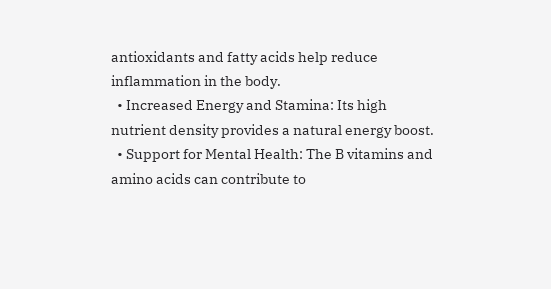antioxidants and fatty acids help reduce inflammation in the body.
  • Increased Energy and Stamina: Its high nutrient density provides a natural energy boost.
  • Support for Mental Health: The B vitamins and amino acids can contribute to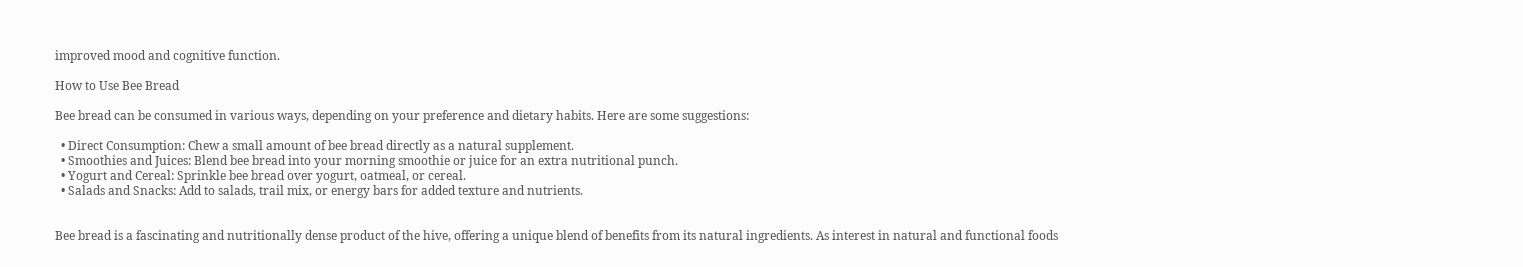improved mood and cognitive function.

How to Use Bee Bread

Bee bread can be consumed in various ways, depending on your preference and dietary habits. Here are some suggestions:

  • Direct Consumption: Chew a small amount of bee bread directly as a natural supplement.
  • Smoothies and Juices: Blend bee bread into your morning smoothie or juice for an extra nutritional punch.
  • Yogurt and Cereal: Sprinkle bee bread over yogurt, oatmeal, or cereal.
  • Salads and Snacks: Add to salads, trail mix, or energy bars for added texture and nutrients.


Bee bread is a fascinating and nutritionally dense product of the hive, offering a unique blend of benefits from its natural ingredients. As interest in natural and functional foods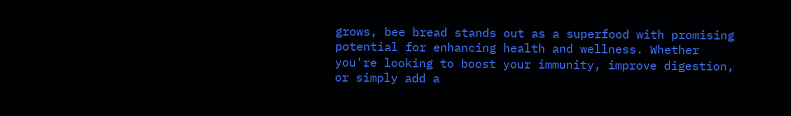grows, bee bread stands out as a superfood with promising potential for enhancing health and wellness. Whether you're looking to boost your immunity, improve digestion, or simply add a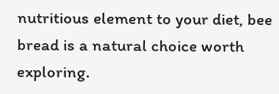nutritious element to your diet, bee bread is a natural choice worth exploring.